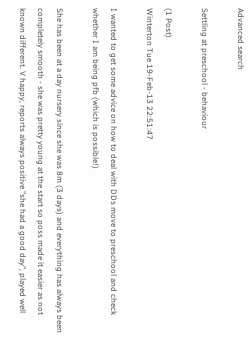Advanced search

Settling at preschool - behaviour

(1 Post)
Winterton Tue 19-Feb-13 22:51:47

I wanted to get some advice on how to deal with DDs move to preschool and check whether I am being pfb (which is possible!)

She has been at a day nursery since she was 8m (3 days) and everything has always been completely smooth - she was pretty young at the start so poss made it easier as not known different. V happy, reports always positive "she had a good day", played well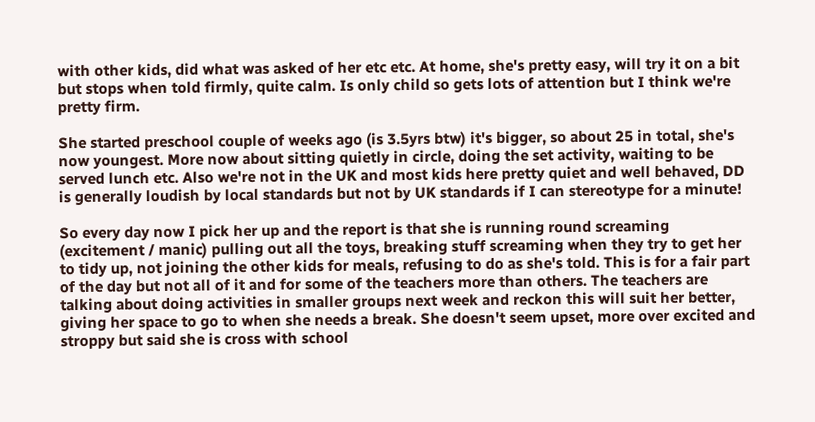with other kids, did what was asked of her etc etc. At home, she's pretty easy, will try it on a bit but stops when told firmly, quite calm. Is only child so gets lots of attention but I think we're pretty firm.

She started preschool couple of weeks ago (is 3.5yrs btw) it's bigger, so about 25 in total, she's now youngest. More now about sitting quietly in circle, doing the set activity, waiting to be served lunch etc. Also we're not in the UK and most kids here pretty quiet and well behaved, DD is generally loudish by local standards but not by UK standards if I can stereotype for a minute!

So every day now I pick her up and the report is that she is running round screaming (excitement / manic) pulling out all the toys, breaking stuff screaming when they try to get her to tidy up, not joining the other kids for meals, refusing to do as she's told. This is for a fair part of the day but not all of it and for some of the teachers more than others. The teachers are talking about doing activities in smaller groups next week and reckon this will suit her better, giving her space to go to when she needs a break. She doesn't seem upset, more over excited and stroppy but said she is cross with school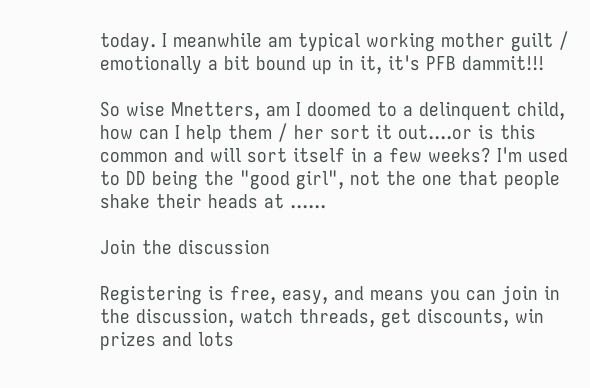today. I meanwhile am typical working mother guilt / emotionally a bit bound up in it, it's PFB dammit!!!

So wise Mnetters, am I doomed to a delinquent child, how can I help them / her sort it out....or is this common and will sort itself in a few weeks? I'm used to DD being the "good girl", not the one that people shake their heads at ......

Join the discussion

Registering is free, easy, and means you can join in the discussion, watch threads, get discounts, win prizes and lots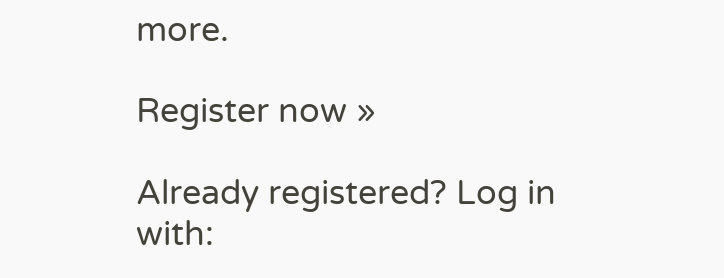more.

Register now »

Already registered? Log in with: